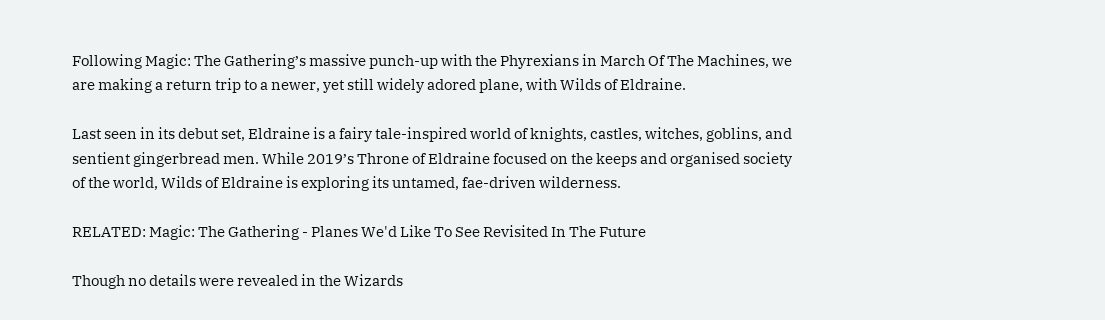Following Magic: The Gathering’s massive punch-up with the Phyrexians in March Of The Machines, we are making a return trip to a newer, yet still widely adored plane, with Wilds of Eldraine.

Last seen in its debut set, Eldraine is a fairy tale-inspired world of knights, castles, witches, goblins, and sentient gingerbread men. While 2019’s Throne of Eldraine focused on the keeps and organised society of the world, Wilds of Eldraine is exploring its untamed, fae-driven wilderness.

RELATED: Magic: The Gathering - Planes We'd Like To See Revisited In The Future

Though no details were revealed in the Wizards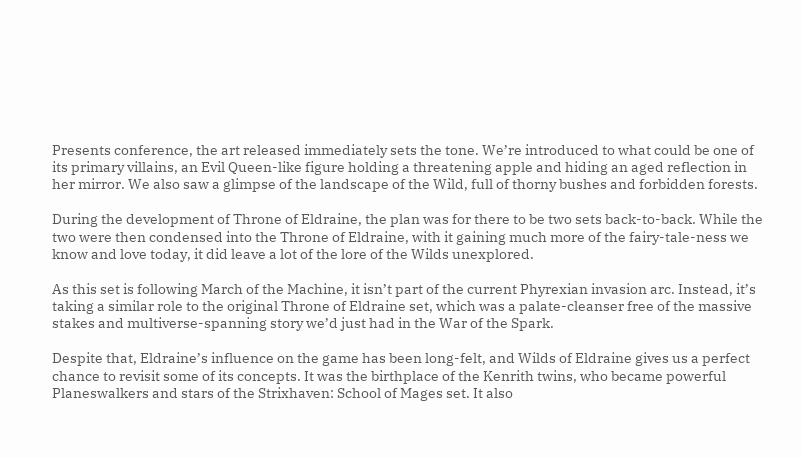Presents conference, the art released immediately sets the tone. We’re introduced to what could be one of its primary villains, an Evil Queen-like figure holding a threatening apple and hiding an aged reflection in her mirror. We also saw a glimpse of the landscape of the Wild, full of thorny bushes and forbidden forests.

During the development of Throne of Eldraine, the plan was for there to be two sets back-to-back. While the two were then condensed into the Throne of Eldraine, with it gaining much more of the fairy-tale-ness we know and love today, it did leave a lot of the lore of the Wilds unexplored.

As this set is following March of the Machine, it isn’t part of the current Phyrexian invasion arc. Instead, it’s taking a similar role to the original Throne of Eldraine set, which was a palate-cleanser free of the massive stakes and multiverse-spanning story we’d just had in the War of the Spark.

Despite that, Eldraine’s influence on the game has been long-felt, and Wilds of Eldraine gives us a perfect chance to revisit some of its concepts. It was the birthplace of the Kenrith twins, who became powerful Planeswalkers and stars of the Strixhaven: School of Mages set. It also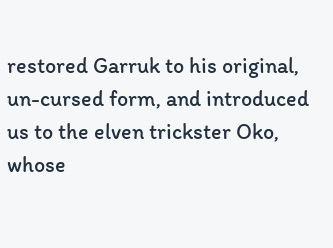restored Garruk to his original, un-cursed form, and introduced us to the elven trickster Oko, whose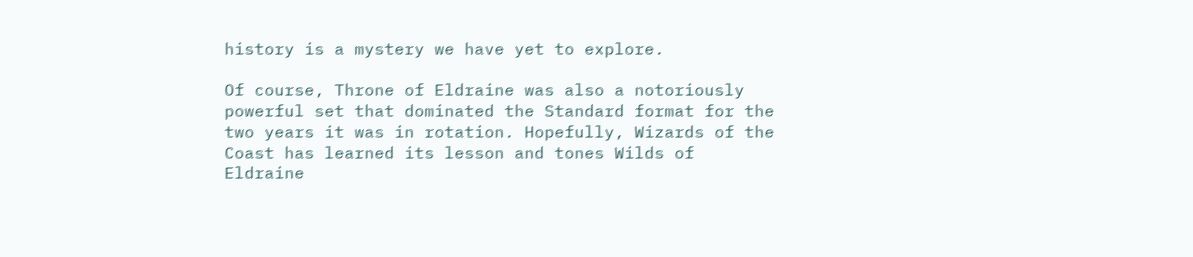history is a mystery we have yet to explore.

Of course, Throne of Eldraine was also a notoriously powerful set that dominated the Standard format for the two years it was in rotation. Hopefully, Wizards of the Coast has learned its lesson and tones Wilds of Eldraine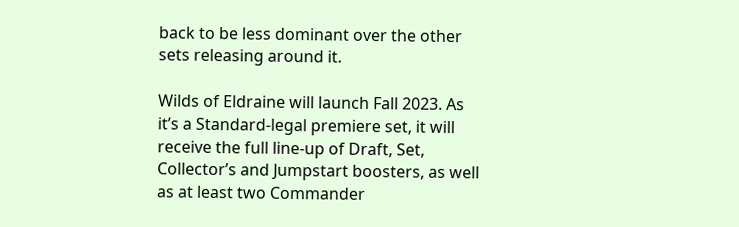back to be less dominant over the other sets releasing around it.

Wilds of Eldraine will launch Fall 2023. As it’s a Standard-legal premiere set, it will receive the full line-up of Draft, Set, Collector’s and Jumpstart boosters, as well as at least two Commander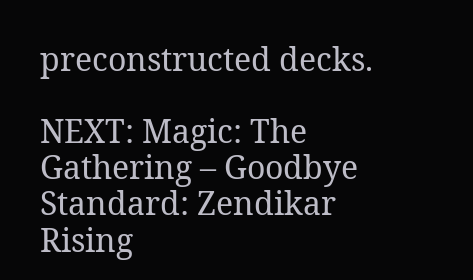preconstructed decks.

NEXT: Magic: The Gathering – Goodbye Standard: Zendikar Rising